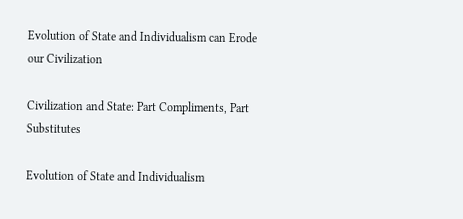Evolution of State and Individualism can Erode our Civilization

Civilization and State: Part Compliments, Part Substitutes

Evolution of State and Individualism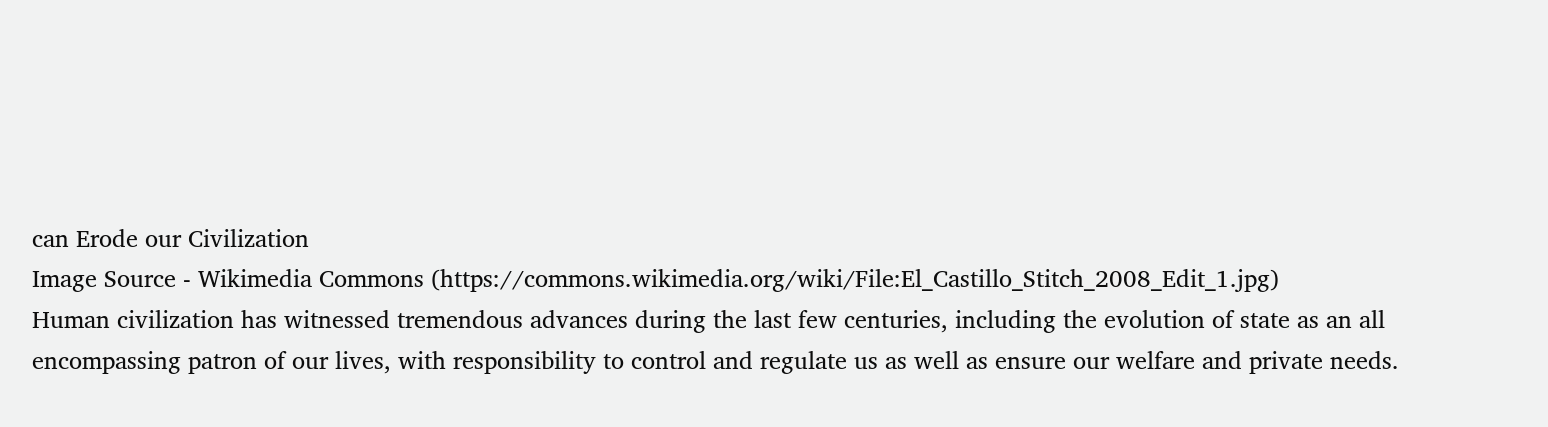can Erode our Civilization
Image Source - Wikimedia Commons (https://commons.wikimedia.org/wiki/File:El_Castillo_Stitch_2008_Edit_1.jpg)
Human civilization has witnessed tremendous advances during the last few centuries, including the evolution of state as an all encompassing patron of our lives, with responsibility to control and regulate us as well as ensure our welfare and private needs.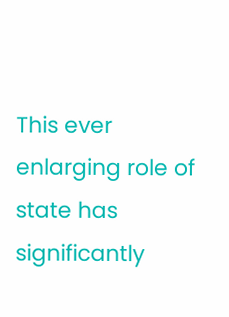This ever enlarging role of state has significantly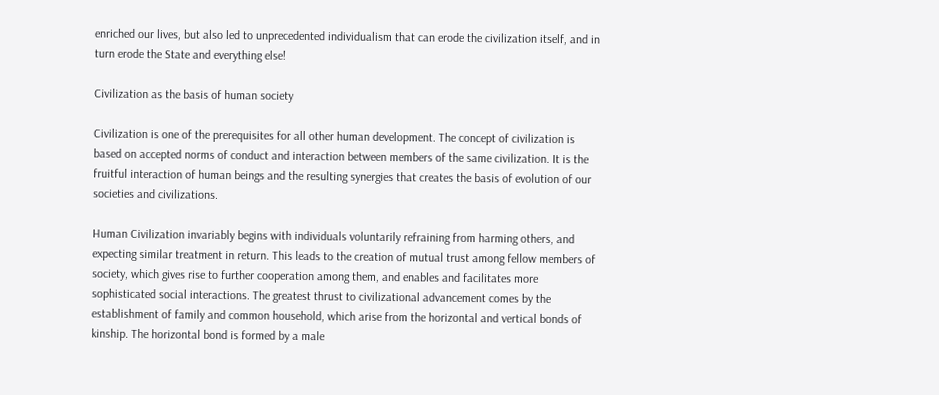enriched our lives, but also led to unprecedented individualism that can erode the civilization itself, and in turn erode the State and everything else!

Civilization as the basis of human society

Civilization is one of the prerequisites for all other human development. The concept of civilization is based on accepted norms of conduct and interaction between members of the same civilization. It is the fruitful interaction of human beings and the resulting synergies that creates the basis of evolution of our societies and civilizations.

Human Civilization invariably begins with individuals voluntarily refraining from harming others, and expecting similar treatment in return. This leads to the creation of mutual trust among fellow members of society, which gives rise to further cooperation among them, and enables and facilitates more sophisticated social interactions. The greatest thrust to civilizational advancement comes by the establishment of family and common household, which arise from the horizontal and vertical bonds of kinship. The horizontal bond is formed by a male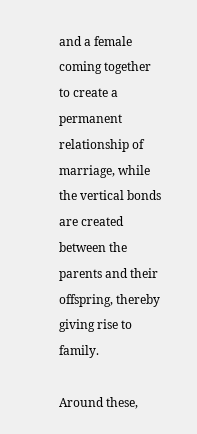and a female coming together to create a permanent relationship of marriage, while the vertical bonds are created between the parents and their offspring, thereby giving rise to family.

Around these,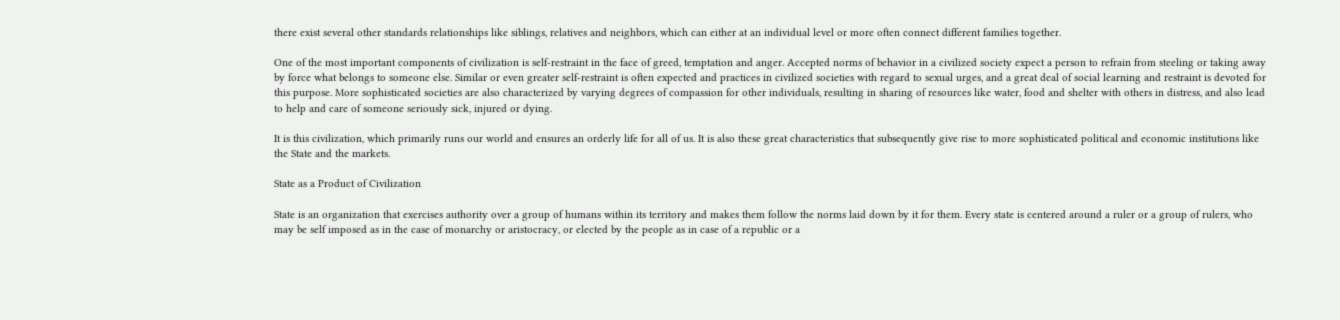there exist several other standards relationships like siblings, relatives and neighbors, which can either at an individual level or more often connect different families together.

One of the most important components of civilization is self-restraint in the face of greed, temptation and anger. Accepted norms of behavior in a civilized society expect a person to refrain from steeling or taking away by force what belongs to someone else. Similar or even greater self-restraint is often expected and practices in civilized societies with regard to sexual urges, and a great deal of social learning and restraint is devoted for this purpose. More sophisticated societies are also characterized by varying degrees of compassion for other individuals, resulting in sharing of resources like water, food and shelter with others in distress, and also lead to help and care of someone seriously sick, injured or dying.

It is this civilization, which primarily runs our world and ensures an orderly life for all of us. It is also these great characteristics that subsequently give rise to more sophisticated political and economic institutions like the State and the markets.

State as a Product of Civilization

State is an organization that exercises authority over a group of humans within its territory and makes them follow the norms laid down by it for them. Every state is centered around a ruler or a group of rulers, who may be self imposed as in the case of monarchy or aristocracy, or elected by the people as in case of a republic or a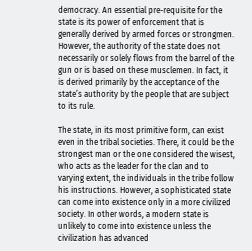democracy. An essential pre-requisite for the state is its power of enforcement that is generally derived by armed forces or strongmen. However, the authority of the state does not necessarily or solely flows from the barrel of the gun or is based on these musclemen. In fact, it is derived primarily by the acceptance of the state’s authority by the people that are subject to its rule.

The state, in its most primitive form, can exist even in the tribal societies. There, it could be the strongest man or the one considered the wisest, who acts as the leader for the clan and to varying extent, the individuals in the tribe follow his instructions. However, a sophisticated state can come into existence only in a more civilized society. In other words, a modern state is unlikely to come into existence unless the civilization has advanced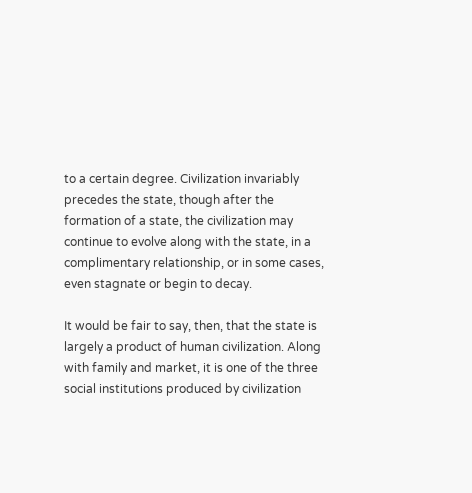to a certain degree. Civilization invariably precedes the state, though after the formation of a state, the civilization may continue to evolve along with the state, in a complimentary relationship, or in some cases, even stagnate or begin to decay.

It would be fair to say, then, that the state is largely a product of human civilization. Along with family and market, it is one of the three social institutions produced by civilization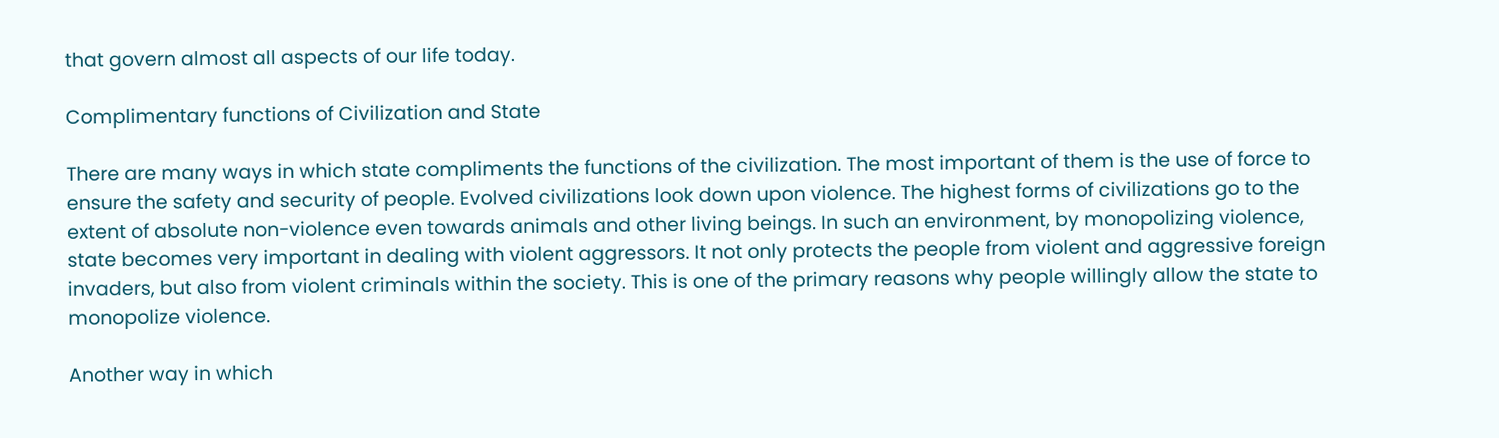that govern almost all aspects of our life today.

Complimentary functions of Civilization and State

There are many ways in which state compliments the functions of the civilization. The most important of them is the use of force to ensure the safety and security of people. Evolved civilizations look down upon violence. The highest forms of civilizations go to the extent of absolute non-violence even towards animals and other living beings. In such an environment, by monopolizing violence, state becomes very important in dealing with violent aggressors. It not only protects the people from violent and aggressive foreign invaders, but also from violent criminals within the society. This is one of the primary reasons why people willingly allow the state to monopolize violence.

Another way in which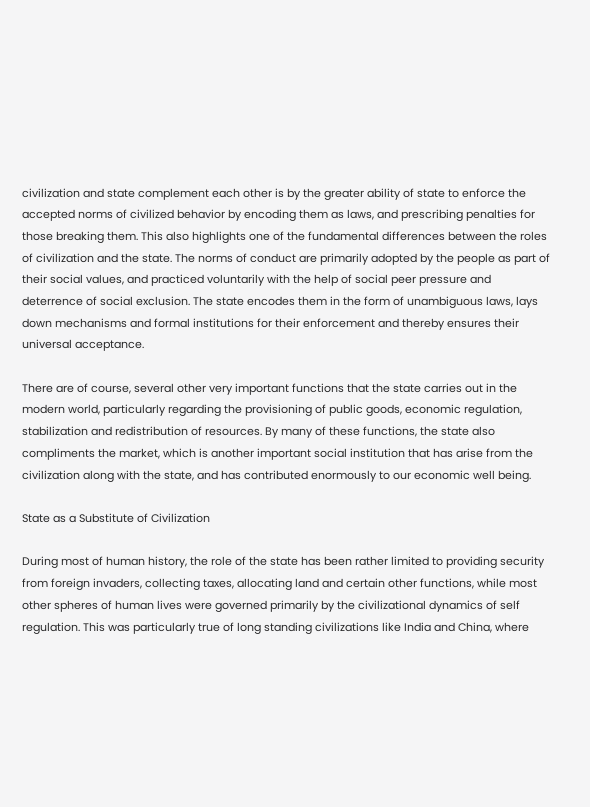civilization and state complement each other is by the greater ability of state to enforce the accepted norms of civilized behavior by encoding them as laws, and prescribing penalties for those breaking them. This also highlights one of the fundamental differences between the roles of civilization and the state. The norms of conduct are primarily adopted by the people as part of their social values, and practiced voluntarily with the help of social peer pressure and deterrence of social exclusion. The state encodes them in the form of unambiguous laws, lays down mechanisms and formal institutions for their enforcement and thereby ensures their universal acceptance.

There are of course, several other very important functions that the state carries out in the modern world, particularly regarding the provisioning of public goods, economic regulation, stabilization and redistribution of resources. By many of these functions, the state also compliments the market, which is another important social institution that has arise from the civilization along with the state, and has contributed enormously to our economic well being.

State as a Substitute of Civilization

During most of human history, the role of the state has been rather limited to providing security from foreign invaders, collecting taxes, allocating land and certain other functions, while most other spheres of human lives were governed primarily by the civilizational dynamics of self regulation. This was particularly true of long standing civilizations like India and China, where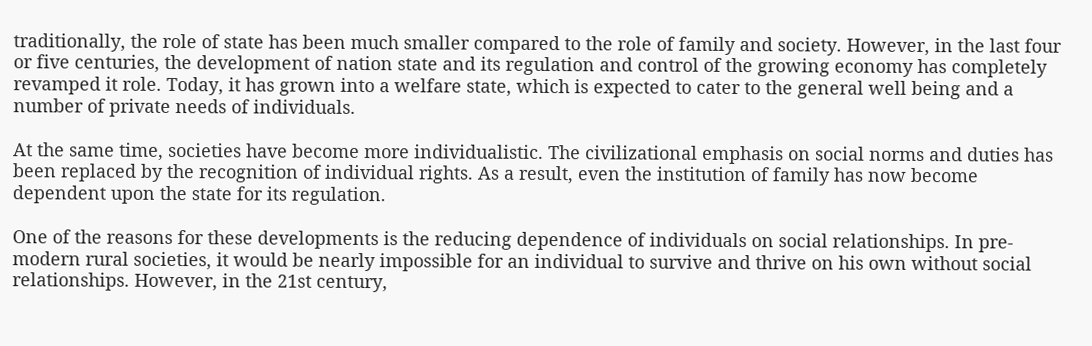traditionally, the role of state has been much smaller compared to the role of family and society. However, in the last four or five centuries, the development of nation state and its regulation and control of the growing economy has completely revamped it role. Today, it has grown into a welfare state, which is expected to cater to the general well being and a number of private needs of individuals.

At the same time, societies have become more individualistic. The civilizational emphasis on social norms and duties has been replaced by the recognition of individual rights. As a result, even the institution of family has now become dependent upon the state for its regulation.

One of the reasons for these developments is the reducing dependence of individuals on social relationships. In pre-modern rural societies, it would be nearly impossible for an individual to survive and thrive on his own without social relationships. However, in the 21st century,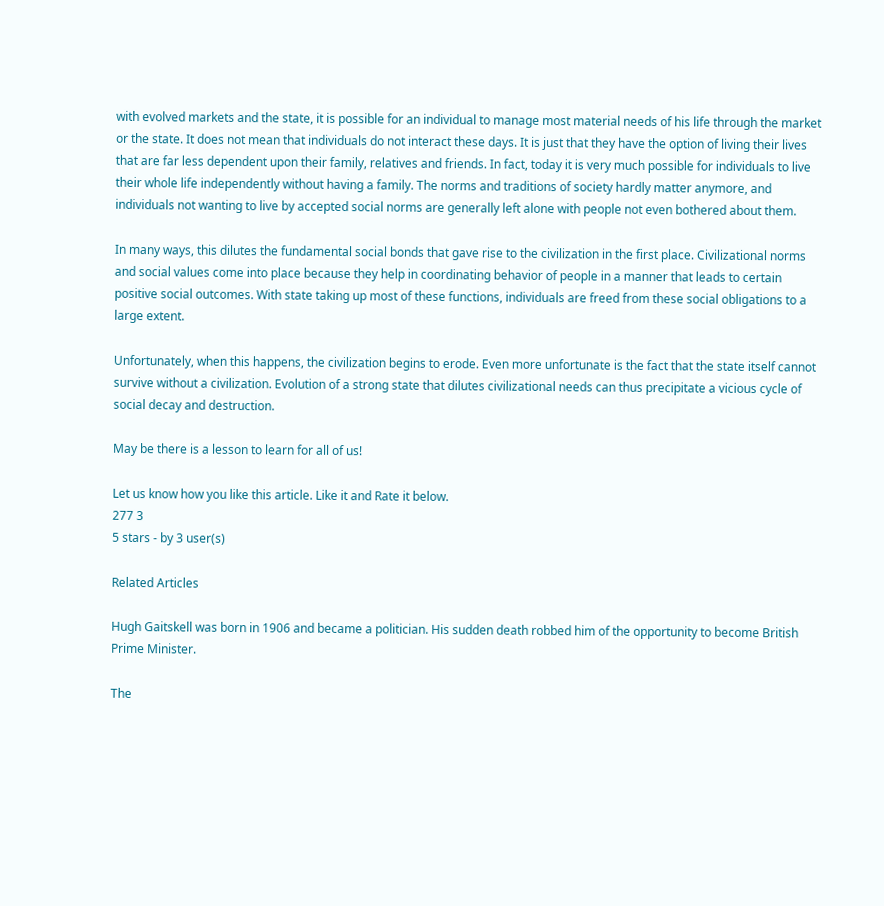with evolved markets and the state, it is possible for an individual to manage most material needs of his life through the market or the state. It does not mean that individuals do not interact these days. It is just that they have the option of living their lives that are far less dependent upon their family, relatives and friends. In fact, today it is very much possible for individuals to live their whole life independently without having a family. The norms and traditions of society hardly matter anymore, and individuals not wanting to live by accepted social norms are generally left alone with people not even bothered about them.

In many ways, this dilutes the fundamental social bonds that gave rise to the civilization in the first place. Civilizational norms and social values come into place because they help in coordinating behavior of people in a manner that leads to certain positive social outcomes. With state taking up most of these functions, individuals are freed from these social obligations to a large extent.

Unfortunately, when this happens, the civilization begins to erode. Even more unfortunate is the fact that the state itself cannot survive without a civilization. Evolution of a strong state that dilutes civilizational needs can thus precipitate a vicious cycle of social decay and destruction.

May be there is a lesson to learn for all of us!

Let us know how you like this article. Like it and Rate it below.
277 3
5 stars - by 3 user(s)

Related Articles

Hugh Gaitskell was born in 1906 and became a politician. His sudden death robbed him of the opportunity to become British Prime Minister.

The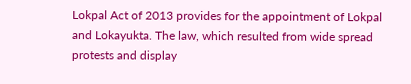Lokpal Act of 2013 provides for the appointment of Lokpal and Lokayukta. The law, which resulted from wide spread protests and display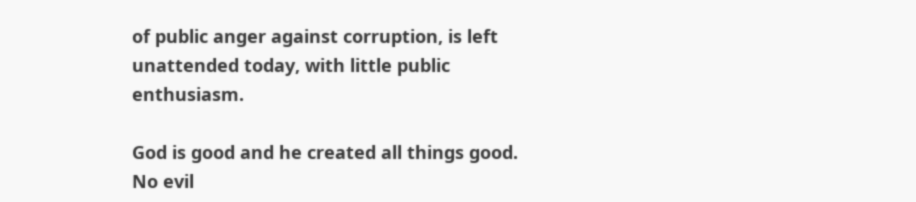of public anger against corruption, is left unattended today, with little public enthusiasm.

God is good and he created all things good. No evil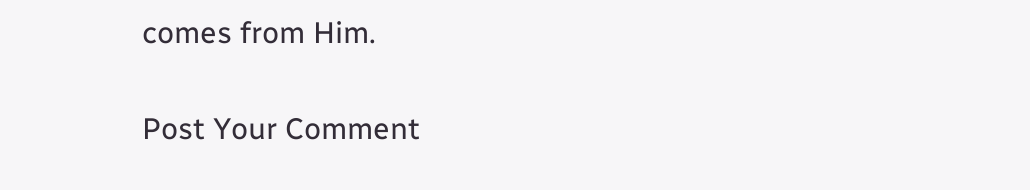comes from Him.

Post Your Comment